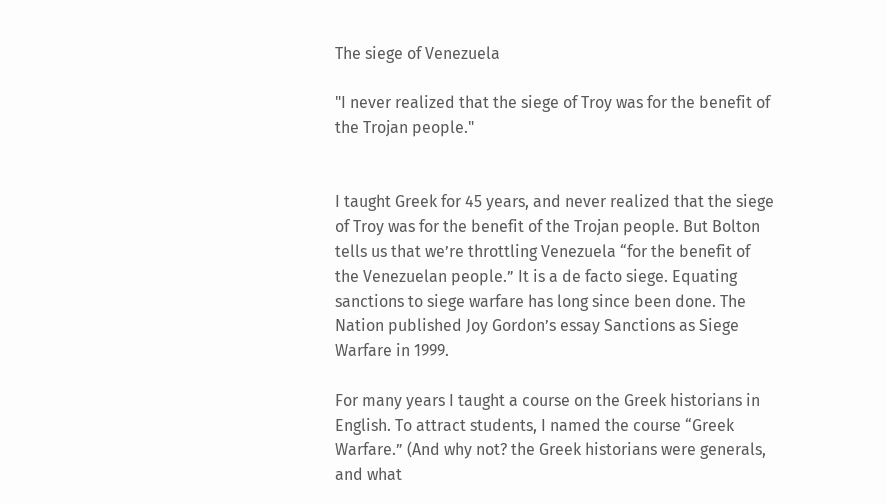The siege of Venezuela

"I never realized that the siege of Troy was for the benefit of the Trojan people."


I taught Greek for 45 years, and never realized that the siege of Troy was for the benefit of the Trojan people. But Bolton tells us that we’re throttling Venezuela “for the benefit of the Venezuelan people.” It is a de facto siege. Equating sanctions to siege warfare has long since been done. The Nation published Joy Gordon’s essay Sanctions as Siege Warfare in 1999.

For many years I taught a course on the Greek historians in English. To attract students, I named the course “Greek Warfare.” (And why not? the Greek historians were generals, and what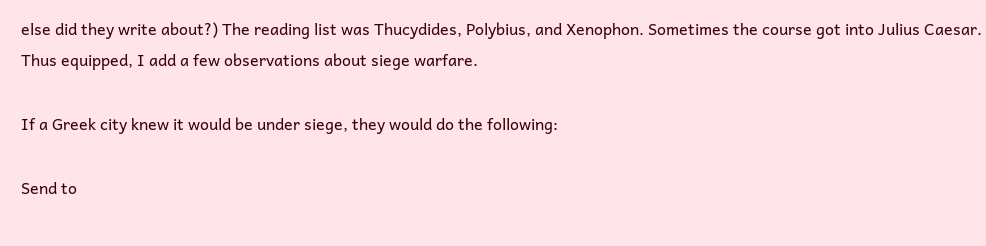else did they write about?) The reading list was Thucydides, Polybius, and Xenophon. Sometimes the course got into Julius Caesar. Thus equipped, I add a few observations about siege warfare.

If a Greek city knew it would be under siege, they would do the following:

Send to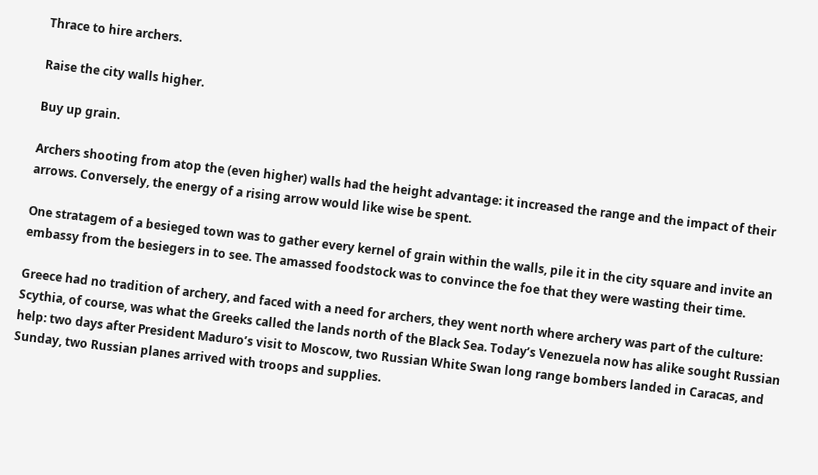Thrace to hire archers.

Raise the city walls higher.

Buy up grain.

Archers shooting from atop the (even higher) walls had the height advantage: it increased the range and the impact of their arrows. Conversely, the energy of a rising arrow would like wise be spent.

One stratagem of a besieged town was to gather every kernel of grain within the walls, pile it in the city square and invite an embassy from the besiegers in to see. The amassed foodstock was to convince the foe that they were wasting their time.

Greece had no tradition of archery, and faced with a need for archers, they went north where archery was part of the culture: Scythia, of course, was what the Greeks called the lands north of the Black Sea. Today’s Venezuela now has alike sought Russian help: two days after President Maduro’s visit to Moscow, two Russian White Swan long range bombers landed in Caracas, and Sunday, two Russian planes arrived with troops and supplies.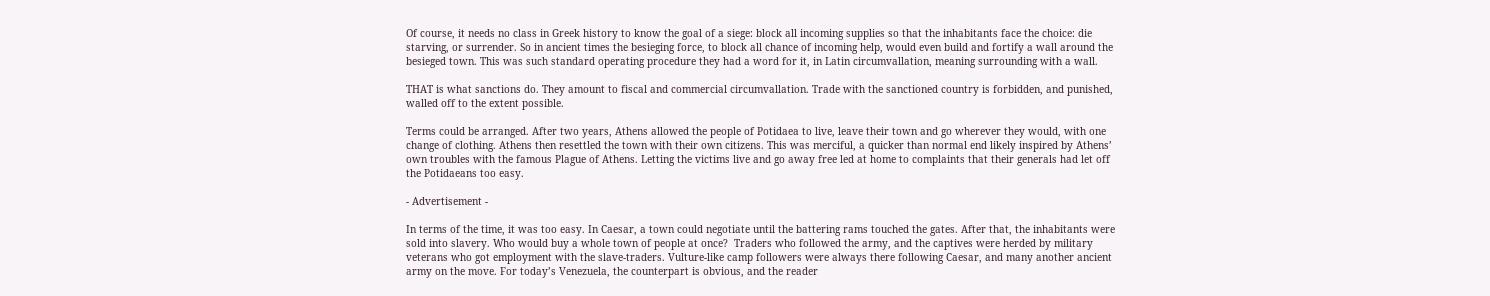Of course, it needs no class in Greek history to know the goal of a siege: block all incoming supplies so that the inhabitants face the choice: die starving, or surrender. So in ancient times the besieging force, to block all chance of incoming help, would even build and fortify a wall around the besieged town. This was such standard operating procedure they had a word for it, in Latin circumvallation, meaning surrounding with a wall.

THAT is what sanctions do. They amount to fiscal and commercial circumvallation. Trade with the sanctioned country is forbidden, and punished, walled off to the extent possible.

Terms could be arranged. After two years, Athens allowed the people of Potidaea to live, leave their town and go wherever they would, with one change of clothing. Athens then resettled the town with their own citizens. This was merciful, a quicker than normal end likely inspired by Athens’ own troubles with the famous Plague of Athens. Letting the victims live and go away free led at home to complaints that their generals had let off the Potidaeans too easy.

- Advertisement -

In terms of the time, it was too easy. In Caesar, a town could negotiate until the battering rams touched the gates. After that, the inhabitants were sold into slavery. Who would buy a whole town of people at once?  Traders who followed the army, and the captives were herded by military veterans who got employment with the slave-traders. Vulture-like camp followers were always there following Caesar, and many another ancient army on the move. For today’s Venezuela, the counterpart is obvious, and the reader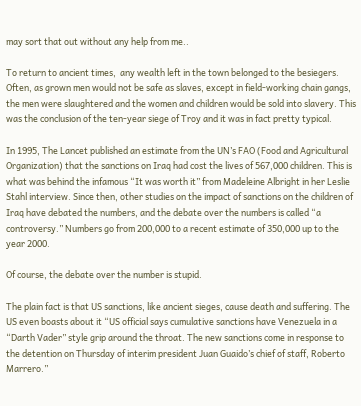may sort that out without any help from me..

To return to ancient times,  any wealth left in the town belonged to the besiegers. Often, as grown men would not be safe as slaves, except in field-working chain gangs, the men were slaughtered and the women and children would be sold into slavery. This was the conclusion of the ten-year siege of Troy and it was in fact pretty typical.

In 1995, The Lancet published an estimate from the UN’s FAO (Food and Agricultural Organization) that the sanctions on Iraq had cost the lives of 567,000 children. This is what was behind the infamous “It was worth it” from Madeleine Albright in her Leslie Stahl interview. Since then, other studies on the impact of sanctions on the children of Iraq have debated the numbers, and the debate over the numbers is called “a controversy.” Numbers go from 200,000 to a recent estimate of 350,000 up to the year 2000.

Of course, the debate over the number is stupid.

The plain fact is that US sanctions, like ancient sieges, cause death and suffering. The US even boasts about it “US official says cumulative sanctions have Venezuela in a “Darth Vader” style grip around the throat. The new sanctions come in response to the detention on Thursday of interim president Juan Guaido’s chief of staff, Roberto Marrero.”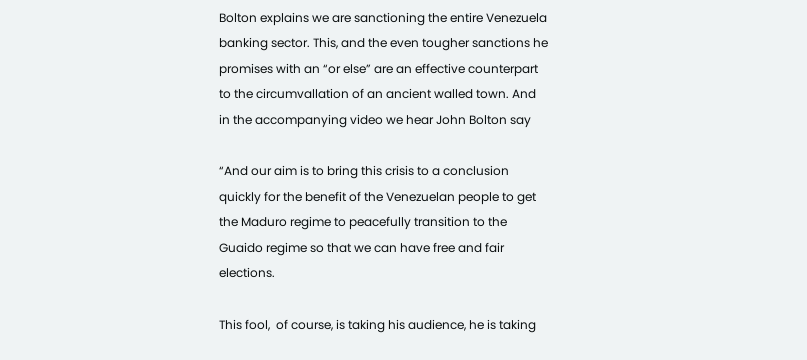Bolton explains we are sanctioning the entire Venezuela banking sector. This, and the even tougher sanctions he promises with an “or else” are an effective counterpart to the circumvallation of an ancient walled town. And in the accompanying video we hear John Bolton say

“And our aim is to bring this crisis to a conclusion quickly for the benefit of the Venezuelan people to get the Maduro regime to peacefully transition to the Guaido regime so that we can have free and fair elections.

This fool,  of course, is taking his audience, he is taking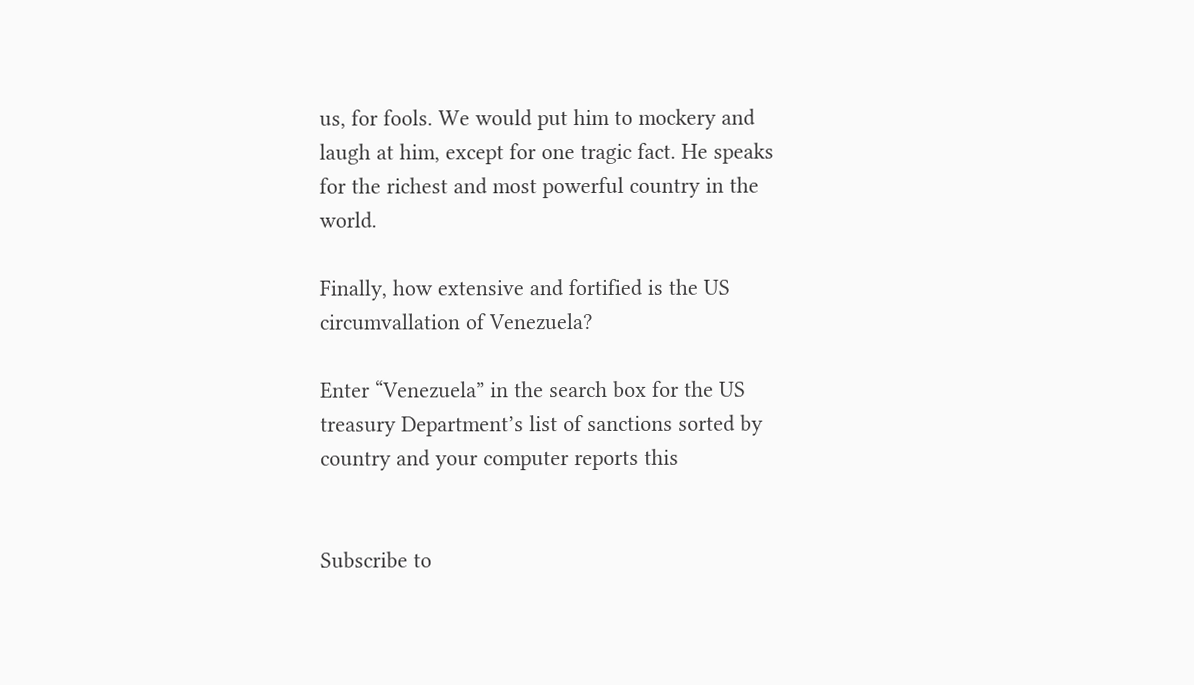us, for fools. We would put him to mockery and laugh at him, except for one tragic fact. He speaks for the richest and most powerful country in the world.

Finally, how extensive and fortified is the US circumvallation of Venezuela?

Enter “Venezuela” in the search box for the US treasury Department’s list of sanctions sorted by country and your computer reports this


Subscribe to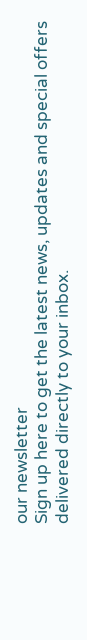our newsletter
Sign up here to get the latest news, updates and special offers delivered directly to your inbox.